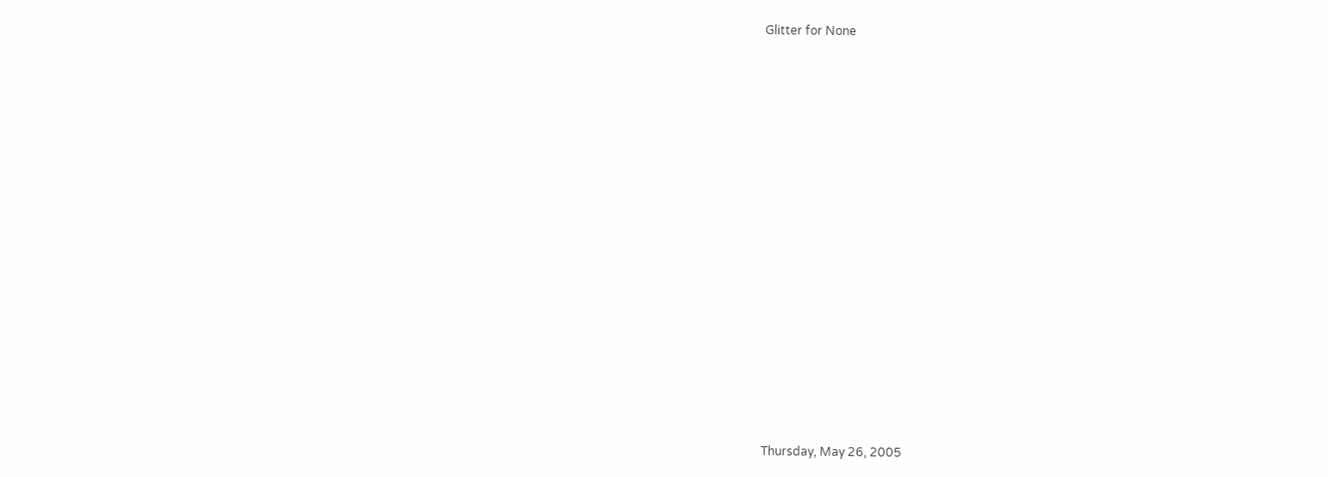Glitter for None

















Thursday, May 26, 2005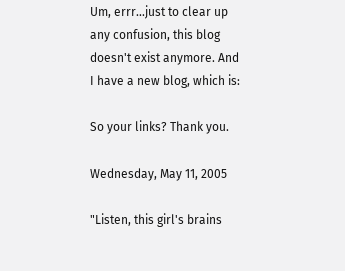Um, errr...just to clear up any confusion, this blog doesn't exist anymore. And I have a new blog, which is:

So your links? Thank you.

Wednesday, May 11, 2005

"Listen, this girl's brains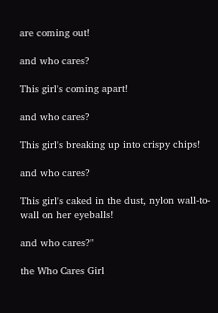are coming out!

and who cares?

This girl's coming apart!

and who cares?

This girl's breaking up into crispy chips!

and who cares?

This girl's caked in the dust, nylon wall-to-wall on her eyeballs!

and who cares?"

the Who Cares Girl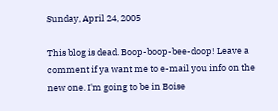Sunday, April 24, 2005

This blog is dead. Boop-boop-bee-doop! Leave a comment if ya want me to e-mail you info on the new one. I'm going to be in Boise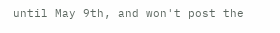until May 9th, and won't post the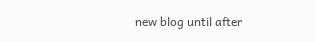new blog until after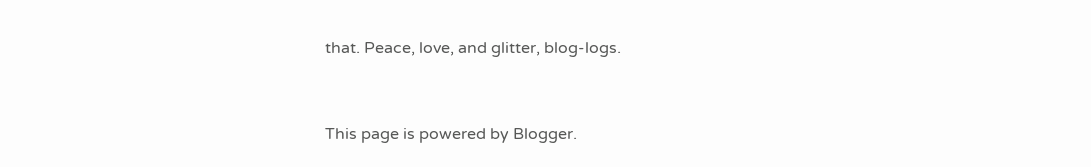that. Peace, love, and glitter, blog-logs.


This page is powered by Blogger.